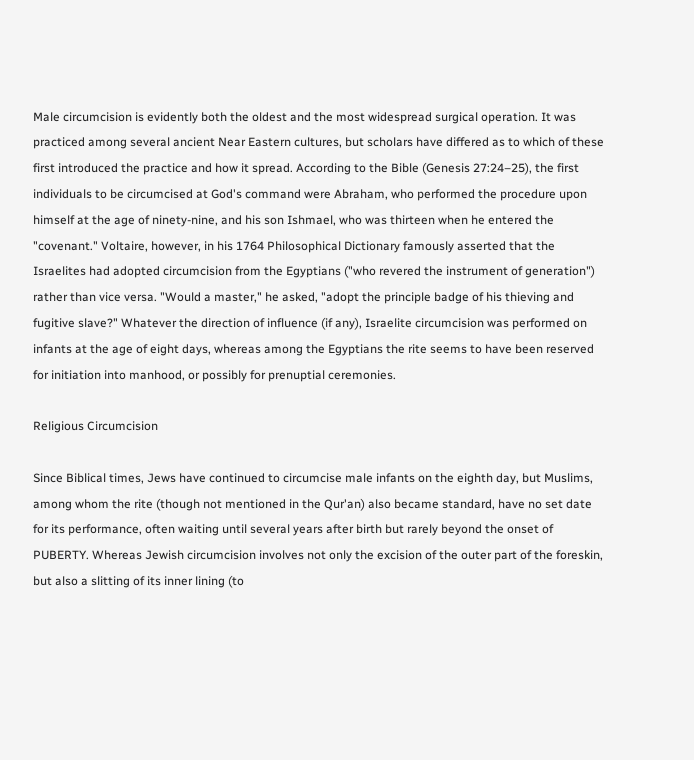Male circumcision is evidently both the oldest and the most widespread surgical operation. It was practiced among several ancient Near Eastern cultures, but scholars have differed as to which of these first introduced the practice and how it spread. According to the Bible (Genesis 27:24–25), the first individuals to be circumcised at God's command were Abraham, who performed the procedure upon himself at the age of ninety-nine, and his son Ishmael, who was thirteen when he entered the "covenant." Voltaire, however, in his 1764 Philosophical Dictionary famously asserted that the Israelites had adopted circumcision from the Egyptians ("who revered the instrument of generation") rather than vice versa. "Would a master," he asked, "adopt the principle badge of his thieving and fugitive slave?" Whatever the direction of influence (if any), Israelite circumcision was performed on infants at the age of eight days, whereas among the Egyptians the rite seems to have been reserved for initiation into manhood, or possibly for prenuptial ceremonies.

Religious Circumcision

Since Biblical times, Jews have continued to circumcise male infants on the eighth day, but Muslims, among whom the rite (though not mentioned in the Qur'an) also became standard, have no set date for its performance, often waiting until several years after birth but rarely beyond the onset of PUBERTY. Whereas Jewish circumcision involves not only the excision of the outer part of the foreskin, but also a slitting of its inner lining (to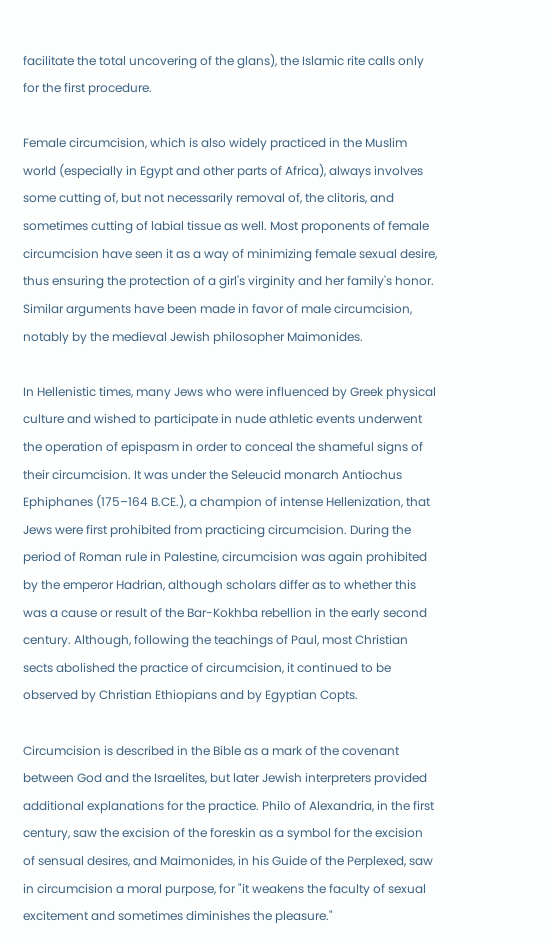facilitate the total uncovering of the glans), the Islamic rite calls only for the first procedure.

Female circumcision, which is also widely practiced in the Muslim world (especially in Egypt and other parts of Africa), always involves some cutting of, but not necessarily removal of, the clitoris, and sometimes cutting of labial tissue as well. Most proponents of female circumcision have seen it as a way of minimizing female sexual desire, thus ensuring the protection of a girl's virginity and her family's honor. Similar arguments have been made in favor of male circumcision, notably by the medieval Jewish philosopher Maimonides.

In Hellenistic times, many Jews who were influenced by Greek physical culture and wished to participate in nude athletic events underwent the operation of epispasm in order to conceal the shameful signs of their circumcision. It was under the Seleucid monarch Antiochus Ephiphanes (175–164 B.CE.), a champion of intense Hellenization, that Jews were first prohibited from practicing circumcision. During the period of Roman rule in Palestine, circumcision was again prohibited by the emperor Hadrian, although scholars differ as to whether this was a cause or result of the Bar-Kokhba rebellion in the early second century. Although, following the teachings of Paul, most Christian sects abolished the practice of circumcision, it continued to be observed by Christian Ethiopians and by Egyptian Copts.

Circumcision is described in the Bible as a mark of the covenant between God and the Israelites, but later Jewish interpreters provided additional explanations for the practice. Philo of Alexandria, in the first century, saw the excision of the foreskin as a symbol for the excision of sensual desires, and Maimonides, in his Guide of the Perplexed, saw in circumcision a moral purpose, for "it weakens the faculty of sexual excitement and sometimes diminishes the pleasure."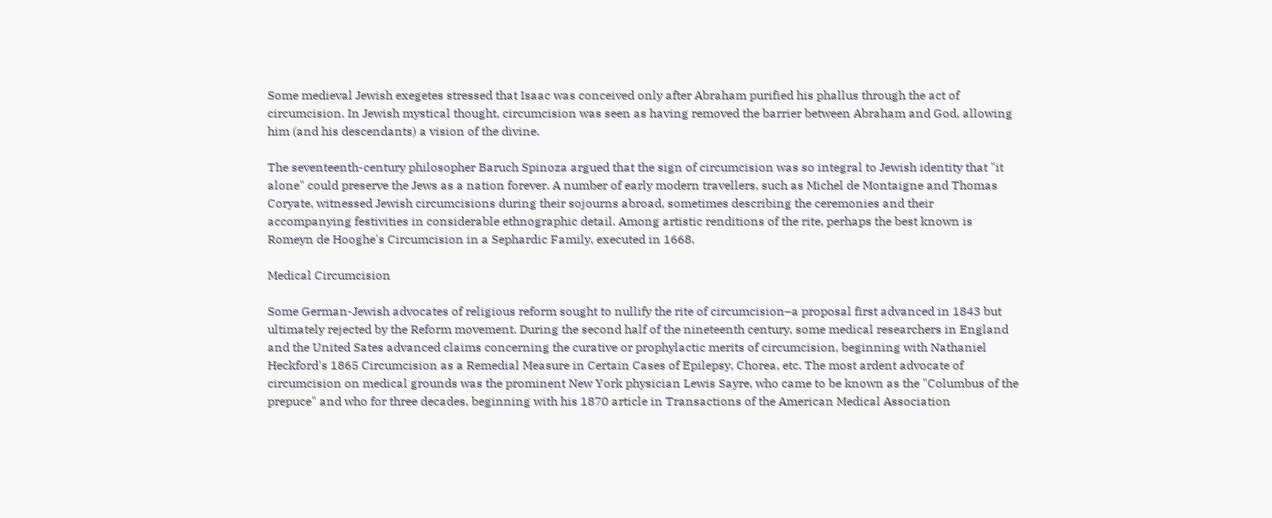Some medieval Jewish exegetes stressed that Isaac was conceived only after Abraham purified his phallus through the act of circumcision. In Jewish mystical thought, circumcision was seen as having removed the barrier between Abraham and God, allowing him (and his descendants) a vision of the divine.

The seventeenth-century philosopher Baruch Spinoza argued that the sign of circumcision was so integral to Jewish identity that "it alone" could preserve the Jews as a nation forever. A number of early modern travellers, such as Michel de Montaigne and Thomas Coryate, witnessed Jewish circumcisions during their sojourns abroad, sometimes describing the ceremonies and their accompanying festivities in considerable ethnographic detail. Among artistic renditions of the rite, perhaps the best known is Romeyn de Hooghe's Circumcision in a Sephardic Family, executed in 1668.

Medical Circumcision

Some German-Jewish advocates of religious reform sought to nullify the rite of circumcision–a proposal first advanced in 1843 but ultimately rejected by the Reform movement. During the second half of the nineteenth century, some medical researchers in England and the United Sates advanced claims concerning the curative or prophylactic merits of circumcision, beginning with Nathaniel Heckford's 1865 Circumcision as a Remedial Measure in Certain Cases of Epilepsy, Chorea, etc. The most ardent advocate of circumcision on medical grounds was the prominent New York physician Lewis Sayre, who came to be known as the "Columbus of the prepuce" and who for three decades, beginning with his 1870 article in Transactions of the American Medical Association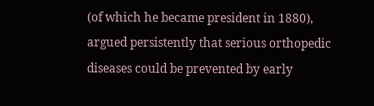(of which he became president in 1880), argued persistently that serious orthopedic diseases could be prevented by early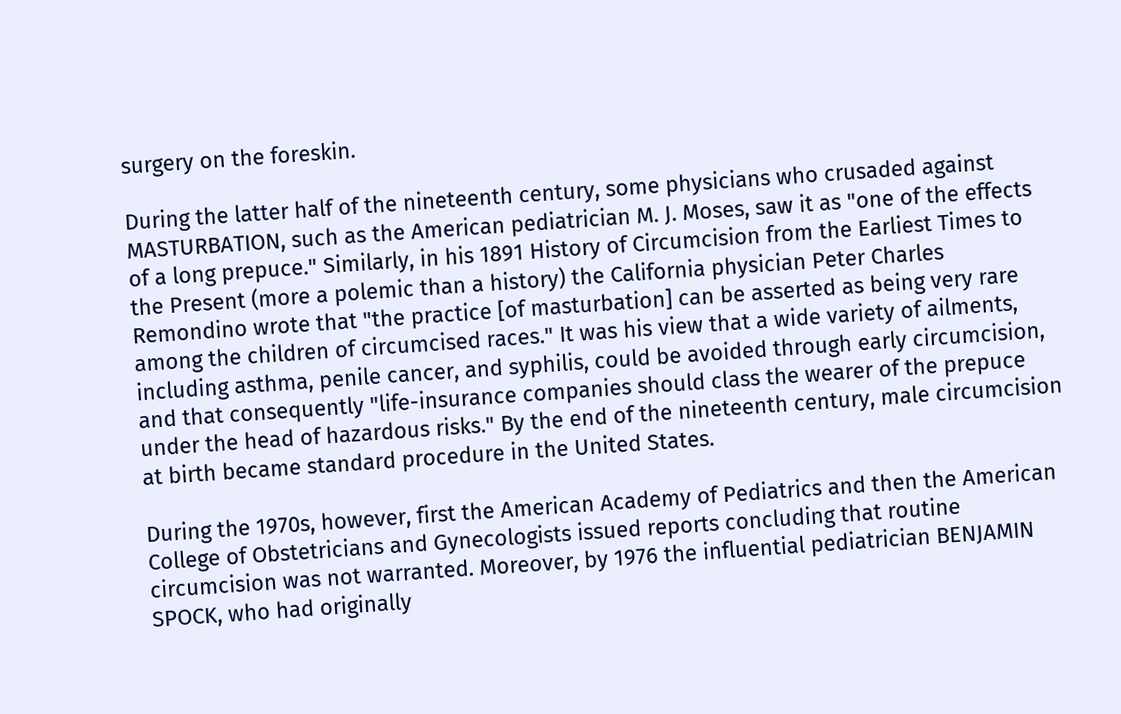surgery on the foreskin.

During the latter half of the nineteenth century, some physicians who crusaded against MASTURBATION, such as the American pediatrician M. J. Moses, saw it as "one of the effects of a long prepuce." Similarly, in his 1891 History of Circumcision from the Earliest Times to the Present (more a polemic than a history) the California physician Peter Charles Remondino wrote that "the practice [of masturbation] can be asserted as being very rare among the children of circumcised races." It was his view that a wide variety of ailments, including asthma, penile cancer, and syphilis, could be avoided through early circumcision, and that consequently "life-insurance companies should class the wearer of the prepuce under the head of hazardous risks." By the end of the nineteenth century, male circumcision at birth became standard procedure in the United States.

During the 1970s, however, first the American Academy of Pediatrics and then the American College of Obstetricians and Gynecologists issued reports concluding that routine circumcision was not warranted. Moreover, by 1976 the influential pediatrician BENJAMIN SPOCK, who had originally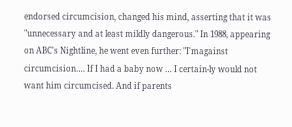endorsed circumcision, changed his mind, asserting that it was "unnecessary and at least mildly dangerous." In 1988, appearing on ABC's Nightline, he went even further: "I'magainst circumcision…. If I had a baby now … I certain-ly would not want him circumcised. And if parents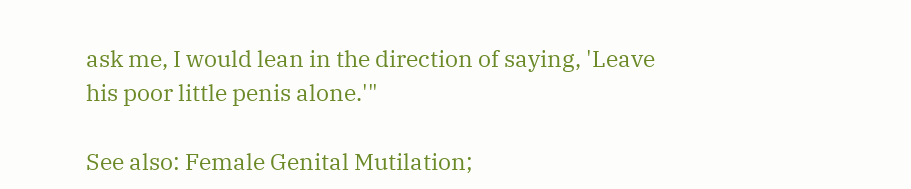ask me, I would lean in the direction of saying, 'Leave his poor little penis alone.'"

See also: Female Genital Mutilation;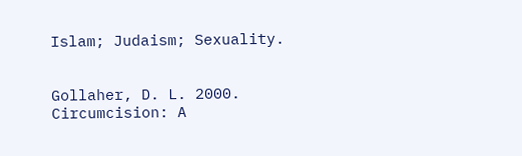Islam; Judaism; Sexuality.


Gollaher, D. L. 2000. Circumcision: A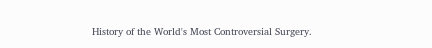History of the World's Most Controversial Surgery.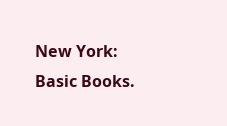New York: Basic Books.